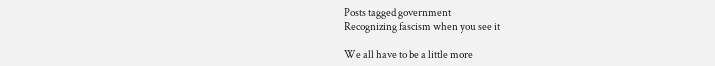Posts tagged government
Recognizing fascism when you see it

We all have to be a little more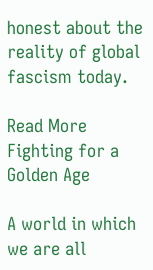honest about the reality of global fascism today.

Read More
Fighting for a Golden Age

A world in which we are all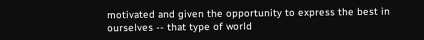motivated and given the opportunity to express the best in ourselves -- that type of world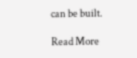can be built.

Read More